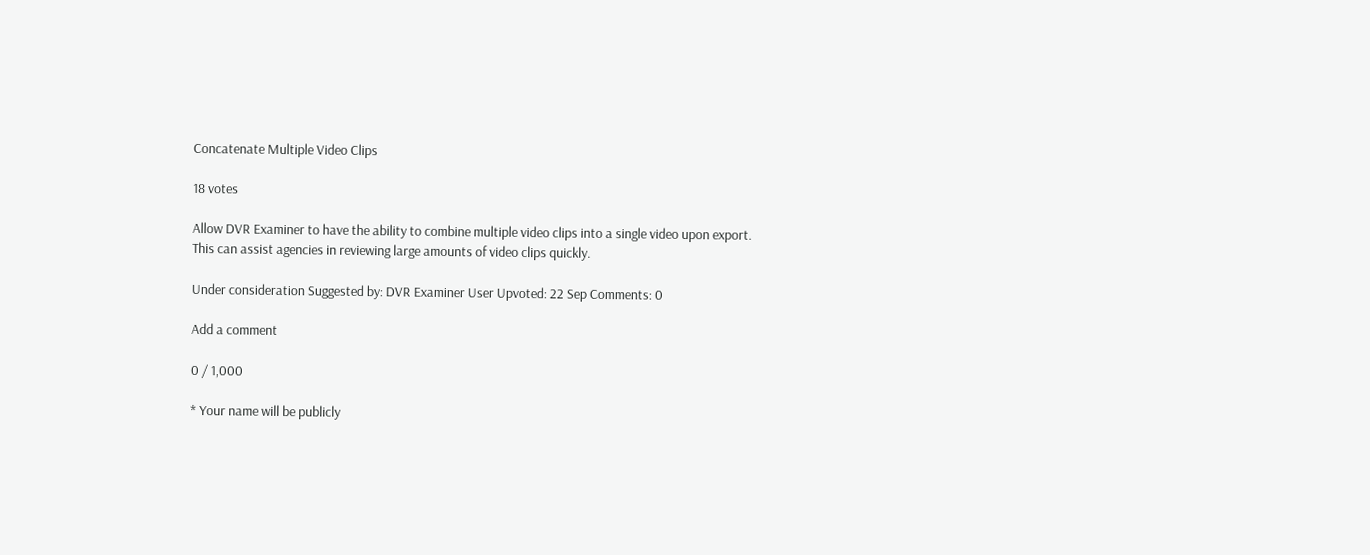Concatenate Multiple Video Clips

18 votes

Allow DVR Examiner to have the ability to combine multiple video clips into a single video upon export.
This can assist agencies in reviewing large amounts of video clips quickly.

Under consideration Suggested by: DVR Examiner User Upvoted: 22 Sep Comments: 0

Add a comment

0 / 1,000

* Your name will be publicly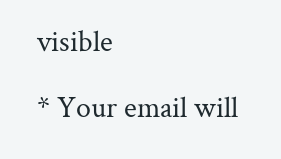visible

* Your email will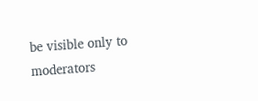be visible only to moderators